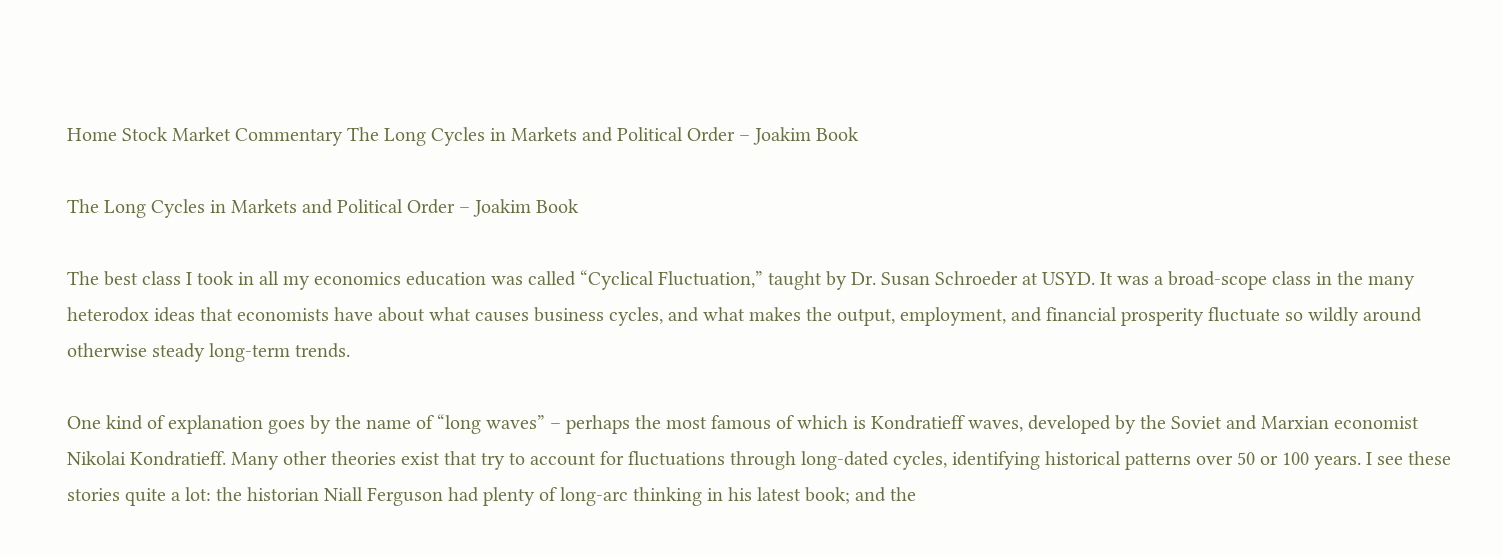Home Stock Market Commentary The Long Cycles in Markets and Political Order – Joakim Book

The Long Cycles in Markets and Political Order – Joakim Book

The best class I took in all my economics education was called “Cyclical Fluctuation,” taught by Dr. Susan Schroeder at USYD. It was a broad-scope class in the many heterodox ideas that economists have about what causes business cycles, and what makes the output, employment, and financial prosperity fluctuate so wildly around otherwise steady long-term trends.

One kind of explanation goes by the name of “long waves” – perhaps the most famous of which is Kondratieff waves, developed by the Soviet and Marxian economist Nikolai Kondratieff. Many other theories exist that try to account for fluctuations through long-dated cycles, identifying historical patterns over 50 or 100 years. I see these stories quite a lot: the historian Niall Ferguson had plenty of long-arc thinking in his latest book; and the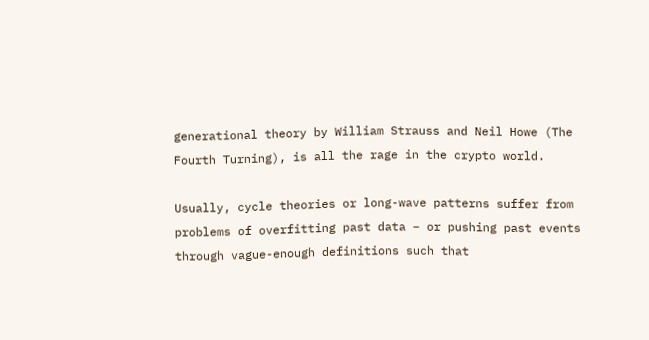generational theory by William Strauss and Neil Howe (The Fourth Turning), is all the rage in the crypto world.

Usually, cycle theories or long-wave patterns suffer from problems of overfitting past data – or pushing past events through vague-enough definitions such that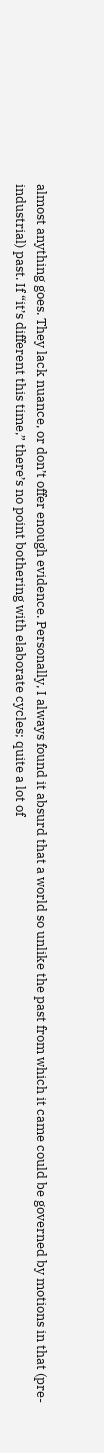almost anything goes. They lack nuance, or don’t offer enough evidence. Personally, I always found it absurd that a world so unlike the past from which it came could be governed by motions in that (pre-industrial) past. If “it’s different this time,” there’s no point bothering with elaborate cycles; quite a lot of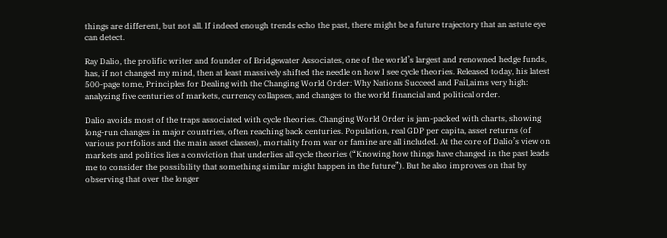things are different, but not all. If indeed enough trends echo the past, there might be a future trajectory that an astute eye can detect.

Ray Dalio, the prolific writer and founder of Bridgewater Associates, one of the world’s largest and renowned hedge funds, has, if not changed my mind, then at least massively shifted the needle on how I see cycle theories. Released today, his latest 500-page tome, Principles for Dealing with the Changing World Order: Why Nations Succeed and Fail,aims very high: analyzing five centuries of markets, currency collapses, and changes to the world financial and political order.

Dalio avoids most of the traps associated with cycle theories. Changing World Order is jam-packed with charts, showing long-run changes in major countries, often reaching back centuries. Population, real GDP per capita, asset returns (of various portfolios and the main asset classes), mortality from war or famine are all included. At the core of Dalio’s view on markets and politics lies a conviction that underlies all cycle theories (“Knowing how things have changed in the past leads me to consider the possibility that something similar might happen in the future”). But he also improves on that by observing that over the longer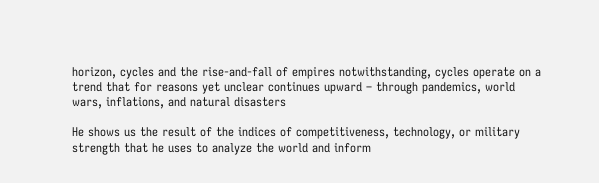horizon, cycles and the rise-and-fall of empires notwithstanding, cycles operate on a trend that for reasons yet unclear continues upward – through pandemics, world wars, inflations, and natural disasters

He shows us the result of the indices of competitiveness, technology, or military strength that he uses to analyze the world and inform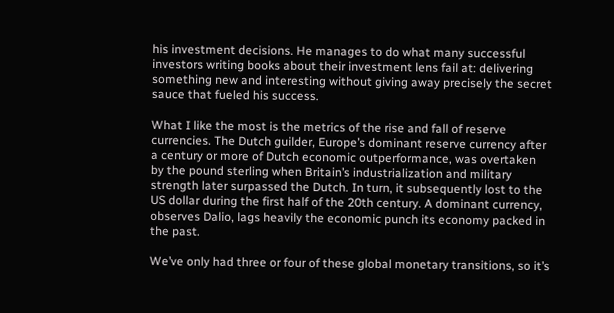his investment decisions. He manages to do what many successful investors writing books about their investment lens fail at: delivering something new and interesting without giving away precisely the secret sauce that fueled his success.

What I like the most is the metrics of the rise and fall of reserve currencies. The Dutch guilder, Europe’s dominant reserve currency after a century or more of Dutch economic outperformance, was overtaken by the pound sterling when Britain’s industrialization and military strength later surpassed the Dutch. In turn, it subsequently lost to the US dollar during the first half of the 20th century. A dominant currency, observes Dalio, lags heavily the economic punch its economy packed in the past.

We’ve only had three or four of these global monetary transitions, so it’s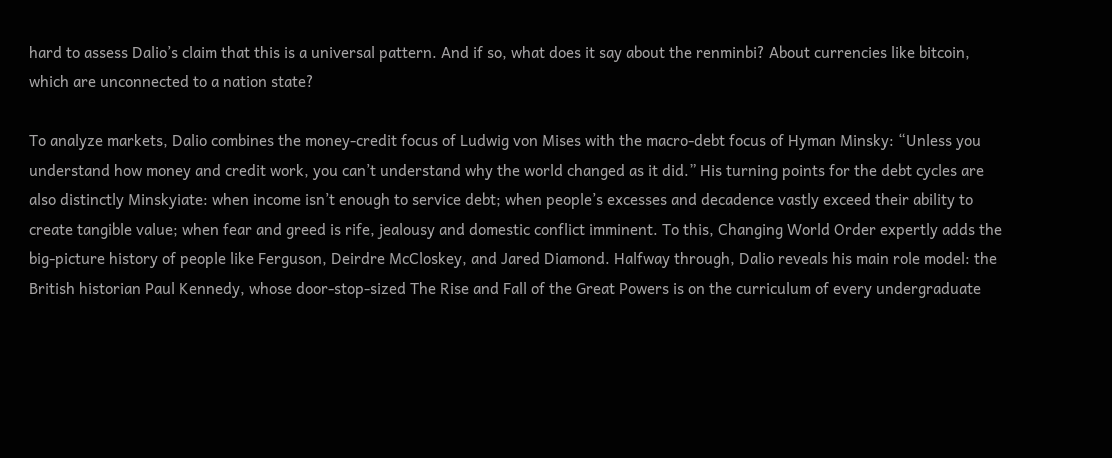hard to assess Dalio’s claim that this is a universal pattern. And if so, what does it say about the renminbi? About currencies like bitcoin, which are unconnected to a nation state?

To analyze markets, Dalio combines the money-credit focus of Ludwig von Mises with the macro-debt focus of Hyman Minsky: “Unless you understand how money and credit work, you can’t understand why the world changed as it did.” His turning points for the debt cycles are also distinctly Minskyiate: when income isn’t enough to service debt; when people’s excesses and decadence vastly exceed their ability to create tangible value; when fear and greed is rife, jealousy and domestic conflict imminent. To this, Changing World Order expertly adds the big-picture history of people like Ferguson, Deirdre McCloskey, and Jared Diamond. Halfway through, Dalio reveals his main role model: the British historian Paul Kennedy, whose door-stop-sized The Rise and Fall of the Great Powers is on the curriculum of every undergraduate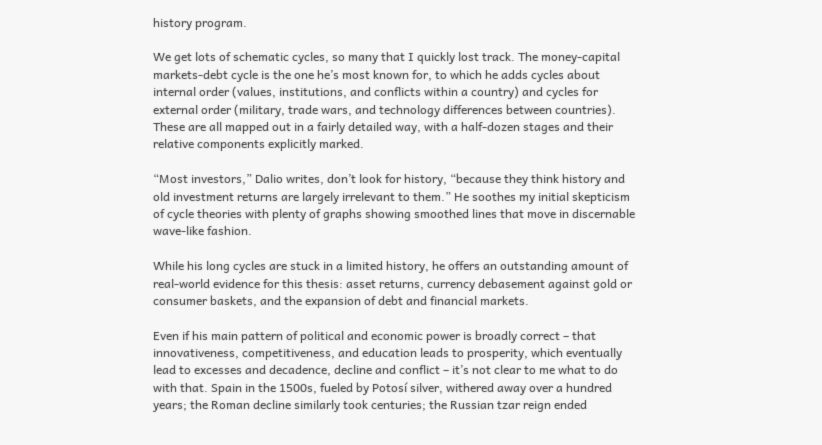history program.

We get lots of schematic cycles, so many that I quickly lost track. The money-capital markets-debt cycle is the one he’s most known for, to which he adds cycles about internal order (values, institutions, and conflicts within a country) and cycles for external order (military, trade wars, and technology differences between countries). These are all mapped out in a fairly detailed way, with a half-dozen stages and their relative components explicitly marked.

“Most investors,” Dalio writes, don’t look for history, “because they think history and old investment returns are largely irrelevant to them.” He soothes my initial skepticism of cycle theories with plenty of graphs showing smoothed lines that move in discernable wave-like fashion.

While his long cycles are stuck in a limited history, he offers an outstanding amount of real-world evidence for this thesis: asset returns, currency debasement against gold or consumer baskets, and the expansion of debt and financial markets.

Even if his main pattern of political and economic power is broadly correct – that innovativeness, competitiveness, and education leads to prosperity, which eventually lead to excesses and decadence, decline and conflict – it’s not clear to me what to do with that. Spain in the 1500s, fueled by Potosí silver, withered away over a hundred years; the Roman decline similarly took centuries; the Russian tzar reign ended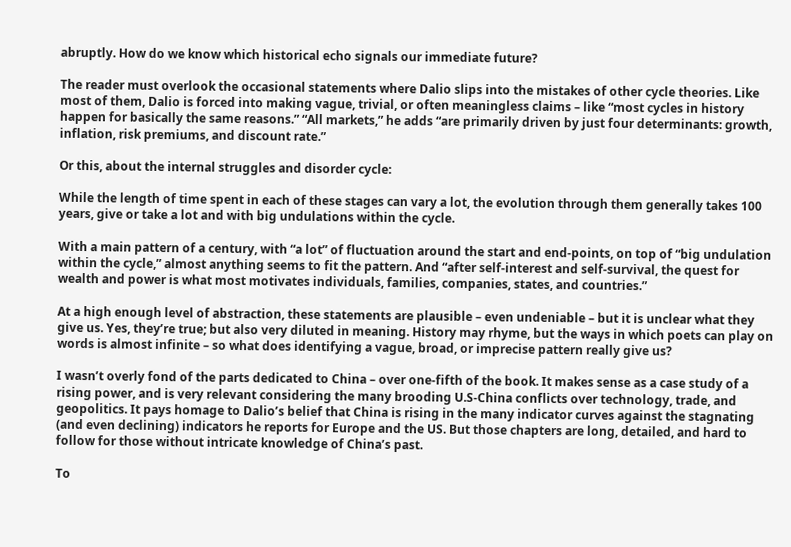abruptly. How do we know which historical echo signals our immediate future?

The reader must overlook the occasional statements where Dalio slips into the mistakes of other cycle theories. Like most of them, Dalio is forced into making vague, trivial, or often meaningless claims – like “most cycles in history happen for basically the same reasons.” “All markets,” he adds “are primarily driven by just four determinants: growth, inflation, risk premiums, and discount rate.”

Or this, about the internal struggles and disorder cycle:

While the length of time spent in each of these stages can vary a lot, the evolution through them generally takes 100 years, give or take a lot and with big undulations within the cycle.

With a main pattern of a century, with “a lot” of fluctuation around the start and end-points, on top of “big undulation within the cycle,” almost anything seems to fit the pattern. And “after self-interest and self-survival, the quest for wealth and power is what most motivates individuals, families, companies, states, and countries.”

At a high enough level of abstraction, these statements are plausible – even undeniable – but it is unclear what they give us. Yes, they’re true; but also very diluted in meaning. History may rhyme, but the ways in which poets can play on words is almost infinite – so what does identifying a vague, broad, or imprecise pattern really give us?

I wasn’t overly fond of the parts dedicated to China – over one-fifth of the book. It makes sense as a case study of a rising power, and is very relevant considering the many brooding U.S-China conflicts over technology, trade, and geopolitics. It pays homage to Dalio’s belief that China is rising in the many indicator curves against the stagnating (and even declining) indicators he reports for Europe and the US. But those chapters are long, detailed, and hard to follow for those without intricate knowledge of China’s past.

To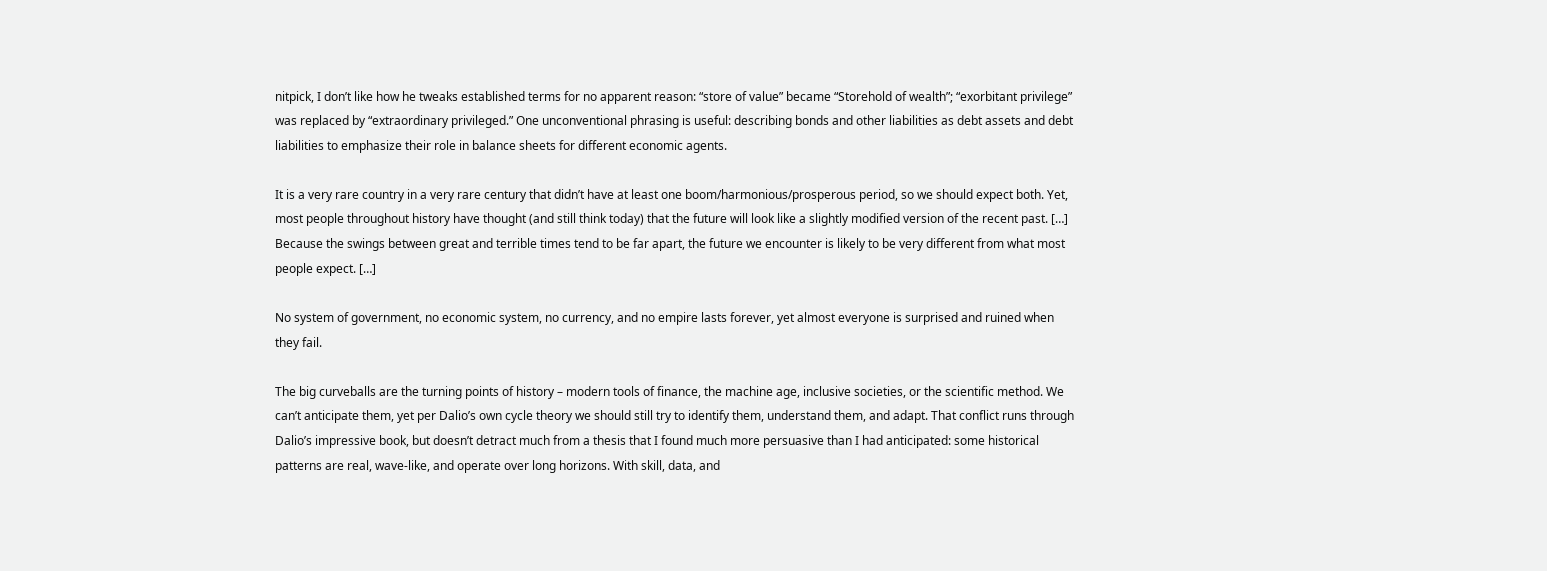nitpick, I don’t like how he tweaks established terms for no apparent reason: “store of value” became “Storehold of wealth”; “exorbitant privilege” was replaced by “extraordinary privileged.” One unconventional phrasing is useful: describing bonds and other liabilities as debt assets and debt liabilities to emphasize their role in balance sheets for different economic agents.

It is a very rare country in a very rare century that didn’t have at least one boom/harmonious/prosperous period, so we should expect both. Yet, most people throughout history have thought (and still think today) that the future will look like a slightly modified version of the recent past. […] Because the swings between great and terrible times tend to be far apart, the future we encounter is likely to be very different from what most people expect. […]

No system of government, no economic system, no currency, and no empire lasts forever, yet almost everyone is surprised and ruined when they fail.

The big curveballs are the turning points of history – modern tools of finance, the machine age, inclusive societies, or the scientific method. We can’t anticipate them, yet per Dalio’s own cycle theory we should still try to identify them, understand them, and adapt. That conflict runs through Dalio’s impressive book, but doesn’t detract much from a thesis that I found much more persuasive than I had anticipated: some historical patterns are real, wave-like, and operate over long horizons. With skill, data, and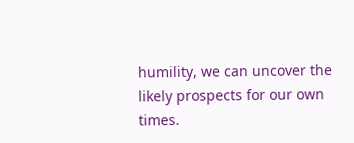humility, we can uncover the likely prospects for our own times.